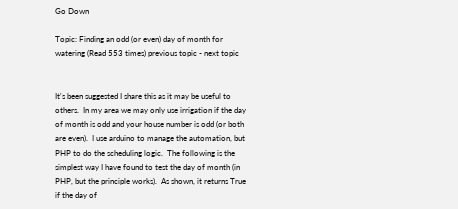Go Down

Topic: Finding an odd (or even) day of month for watering (Read 553 times) previous topic - next topic


It's been suggested I share this as it may be useful to others.  In my area we may only use irrigation if the day of month is odd and your house number is odd (or both are even).  I use arduino to manage the automation, but PHP to do the scheduling logic.  The following is the simplest way I have found to test the day of month (in PHP, but the principle works).  As shown, it returns True if the day of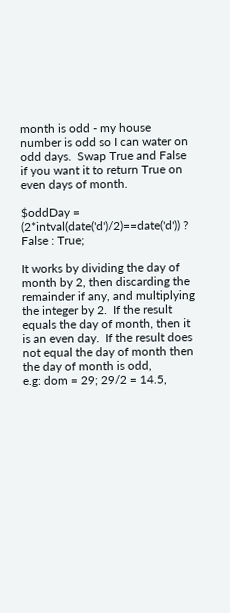month is odd - my house number is odd so I can water on odd days.  Swap True and False if you want it to return True on even days of month.

$oddDay = (2*intval(date('d')/2)==date('d')) ? False : True;

It works by dividing the day of month by 2, then discarding the remainder if any, and multiplying the integer by 2.  If the result equals the day of month, then it is an even day.  If the result does not equal the day of month then the day of month is odd,
e.g: dom = 29; 29/2 = 14.5,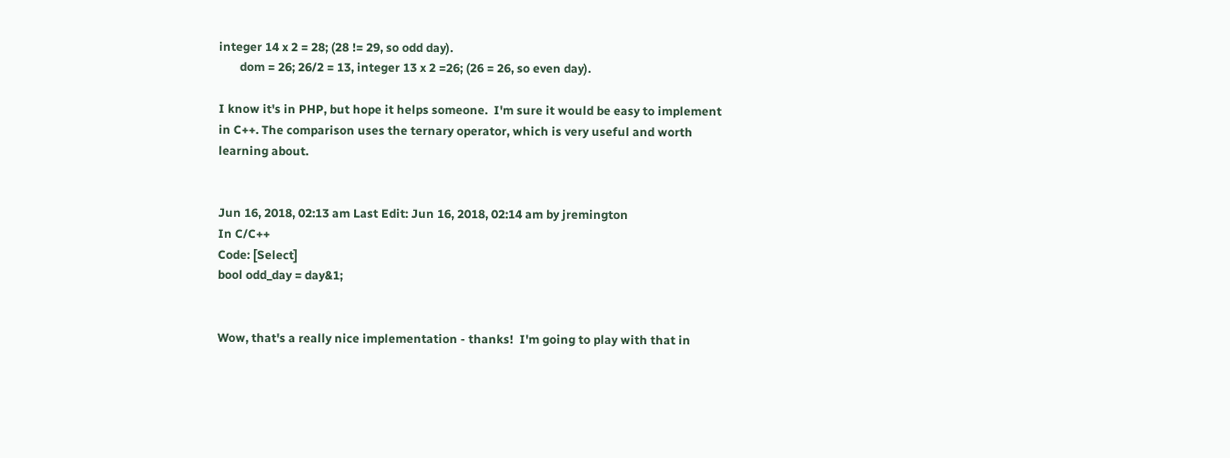integer 14 x 2 = 28; (28 != 29, so odd day).
       dom = 26; 26/2 = 13, integer 13 x 2 =26; (26 = 26, so even day).

I know it's in PHP, but hope it helps someone.  I'm sure it would be easy to implement in C++. The comparison uses the ternary operator, which is very useful and worth learning about.


Jun 16, 2018, 02:13 am Last Edit: Jun 16, 2018, 02:14 am by jremington
In C/C++
Code: [Select]
bool odd_day = day&1;


Wow, that's a really nice implementation - thanks!  I'm going to play with that in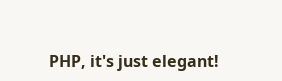PHP, it's just elegant!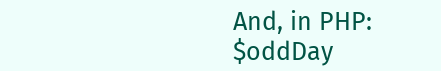And, in PHP:
$oddDay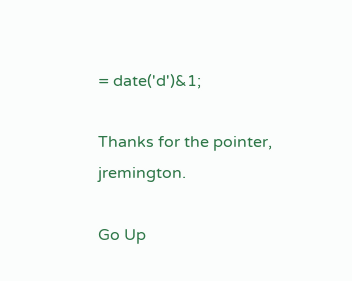= date('d')&1;

Thanks for the pointer, jremington.

Go Up